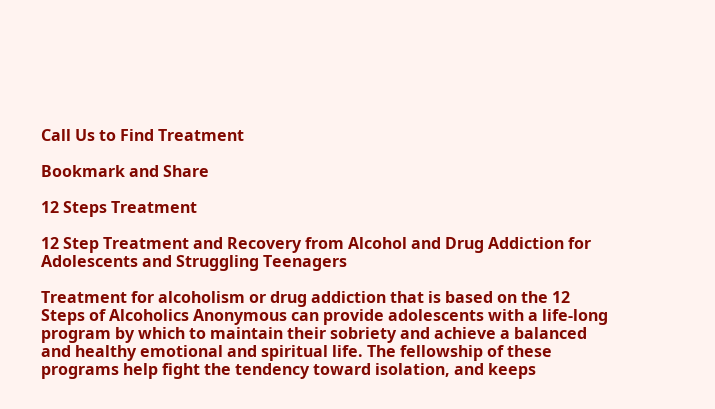Call Us to Find Treatment

Bookmark and Share

12 Steps Treatment

12 Step Treatment and Recovery from Alcohol and Drug Addiction for Adolescents and Struggling Teenagers

Treatment for alcoholism or drug addiction that is based on the 12 Steps of Alcoholics Anonymous can provide adolescents with a life-long program by which to maintain their sobriety and achieve a balanced and healthy emotional and spiritual life. The fellowship of these programs help fight the tendency toward isolation, and keeps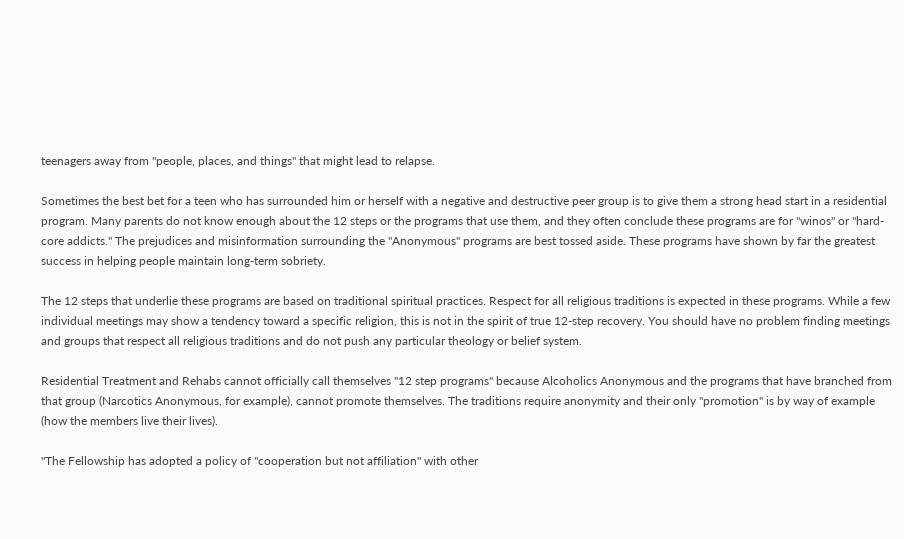teenagers away from "people, places, and things" that might lead to relapse.

Sometimes the best bet for a teen who has surrounded him or herself with a negative and destructive peer group is to give them a strong head start in a residential program. Many parents do not know enough about the 12 steps or the programs that use them, and they often conclude these programs are for "winos" or "hard-core addicts." The prejudices and misinformation surrounding the "Anonymous" programs are best tossed aside. These programs have shown by far the greatest success in helping people maintain long-term sobriety.

The 12 steps that underlie these programs are based on traditional spiritual practices. Respect for all religious traditions is expected in these programs. While a few individual meetings may show a tendency toward a specific religion, this is not in the spirit of true 12-step recovery. You should have no problem finding meetings and groups that respect all religious traditions and do not push any particular theology or belief system.

Residential Treatment and Rehabs cannot officially call themselves "12 step programs" because Alcoholics Anonymous and the programs that have branched from that group (Narcotics Anonymous, for example), cannot promote themselves. The traditions require anonymity and their only "promotion" is by way of example (how the members live their lives).

"The Fellowship has adopted a policy of "cooperation but not affiliation" with other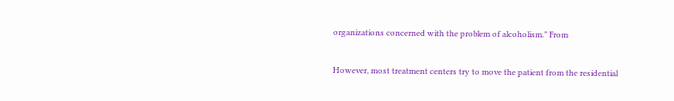organizations concerned with the problem of alcoholism." From

However, most treatment centers try to move the patient from the residential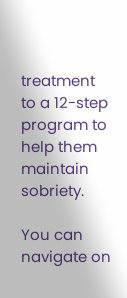treatment to a 12-step program to help them maintain sobriety.

You can navigate on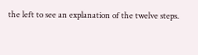the left to see an explanation of the twelve steps.